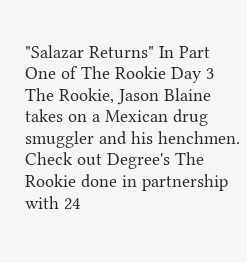"Salazar Returns" In Part One of The Rookie Day 3 The Rookie, Jason Blaine takes on a Mexican drug smuggler and his henchmen. Check out Degree's The Rookie done in partnership with 24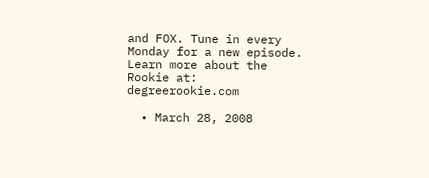and FOX. Tune in every Monday for a new episode. Learn more about the Rookie at: degreerookie.com

  • March 28, 2008